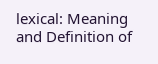lexical: Meaning and Definition of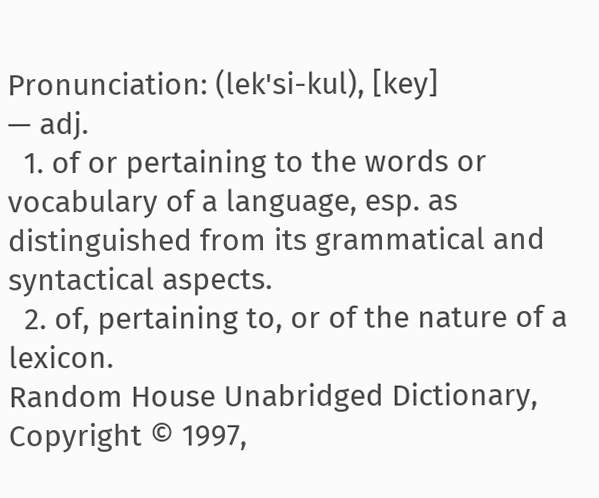Pronunciation: (lek'si-kul), [key]
— adj.
  1. of or pertaining to the words or vocabulary of a language, esp. as distinguished from its grammatical and syntactical aspects.
  2. of, pertaining to, or of the nature of a lexicon.
Random House Unabridged Dictionary, Copyright © 1997,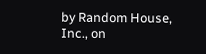by Random House, Inc., on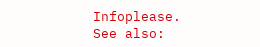Infoplease.
See also: